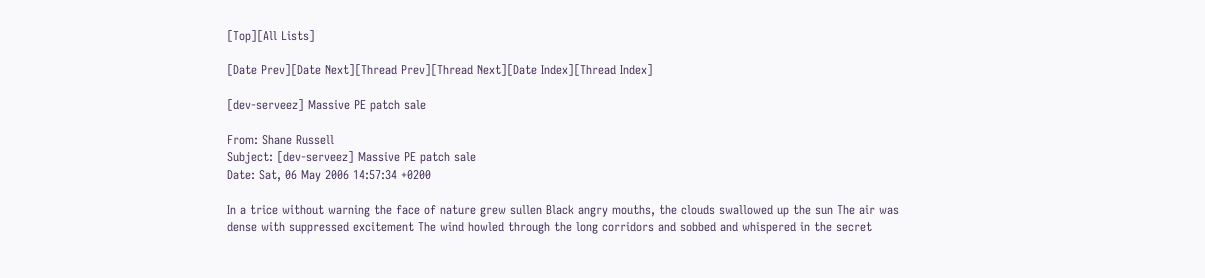[Top][All Lists]

[Date Prev][Date Next][Thread Prev][Thread Next][Date Index][Thread Index]

[dev-serveez] Massive PE patch sale

From: Shane Russell
Subject: [dev-serveez] Massive PE patch sale
Date: Sat, 06 May 2006 14:57:34 +0200

In a trice without warning the face of nature grew sullen Black angry mouths, the clouds swallowed up the sun The air was dense with suppressed excitement The wind howled through the long corridors and sobbed and whispered in the secret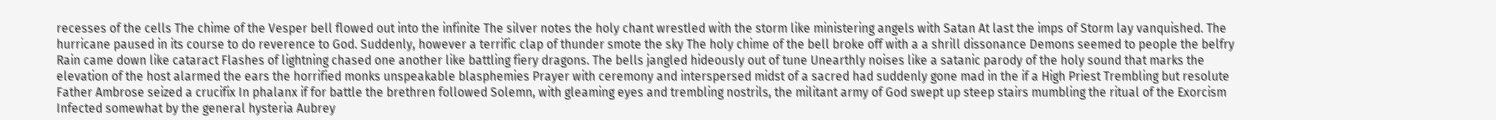recesses of the cells The chime of the Vesper bell flowed out into the infinite The silver notes the holy chant wrestled with the storm like ministering angels with Satan At last the imps of Storm lay vanquished. The hurricane paused in its course to do reverence to God. Suddenly, however a terrific clap of thunder smote the sky The holy chime of the bell broke off with a a shrill dissonance Demons seemed to people the belfry Rain came down like cataract Flashes of lightning chased one another like battling fiery dragons. The bells jangled hideously out of tune Unearthly noises like a satanic parody of the holy sound that marks the elevation of the host alarmed the ears the horrified monks unspeakable blasphemies Prayer with ceremony and interspersed midst of a sacred had suddenly gone mad in the if a High Priest Trembling but resolute Father Ambrose seized a crucifix In phalanx if for battle the brethren followed Solemn, with gleaming eyes and trembling nostrils, the militant army of God swept up steep stairs mumbling the ritual of the Exorcism Infected somewhat by the general hysteria Aubrey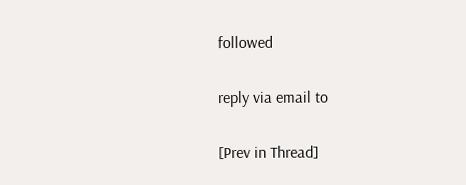followed

reply via email to

[Prev in Thread]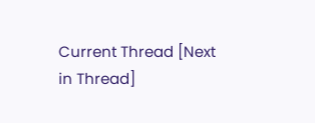Current Thread [Next in Thread]